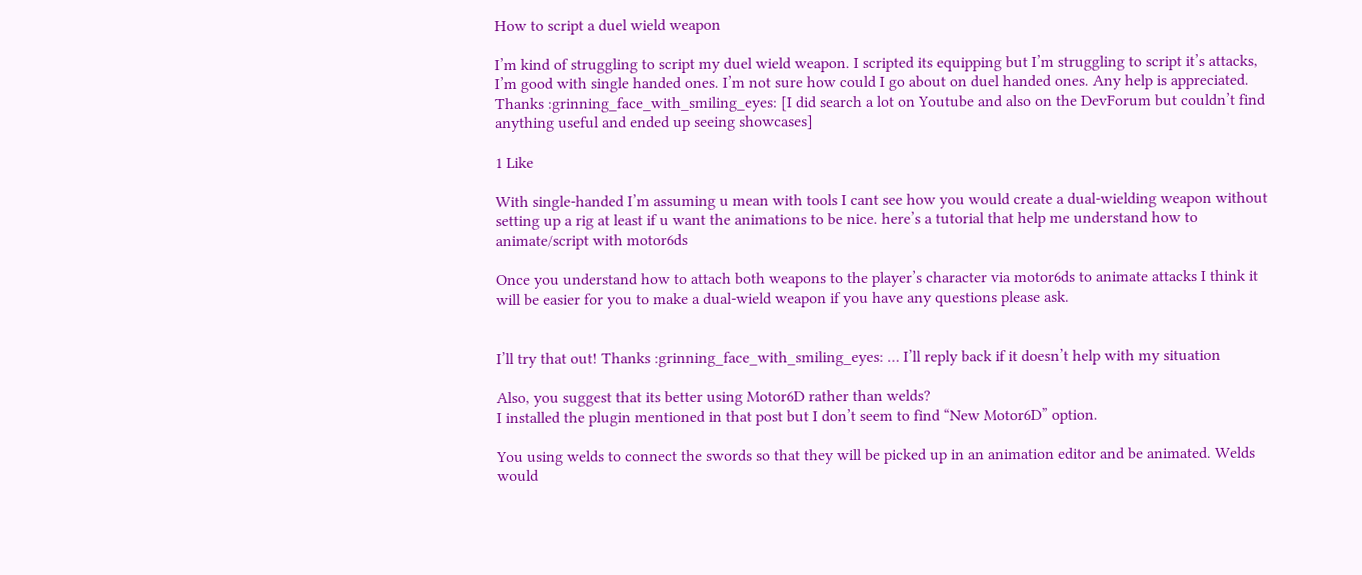How to script a duel wield weapon

I’m kind of struggling to script my duel wield weapon. I scripted its equipping but I’m struggling to script it’s attacks, I’m good with single handed ones. I’m not sure how could I go about on duel handed ones. Any help is appreciated. Thanks :grinning_face_with_smiling_eyes: [I did search a lot on Youtube and also on the DevForum but couldn’t find anything useful and ended up seeing showcases]

1 Like

With single-handed I’m assuming u mean with tools I cant see how you would create a dual-wielding weapon without setting up a rig at least if u want the animations to be nice. here’s a tutorial that help me understand how to animate/script with motor6ds

Once you understand how to attach both weapons to the player’s character via motor6ds to animate attacks I think it will be easier for you to make a dual-wield weapon if you have any questions please ask.


I’ll try that out! Thanks :grinning_face_with_smiling_eyes: … I’ll reply back if it doesn’t help with my situation

Also, you suggest that its better using Motor6D rather than welds?
I installed the plugin mentioned in that post but I don’t seem to find “New Motor6D” option.

You using welds to connect the swords so that they will be picked up in an animation editor and be animated. Welds would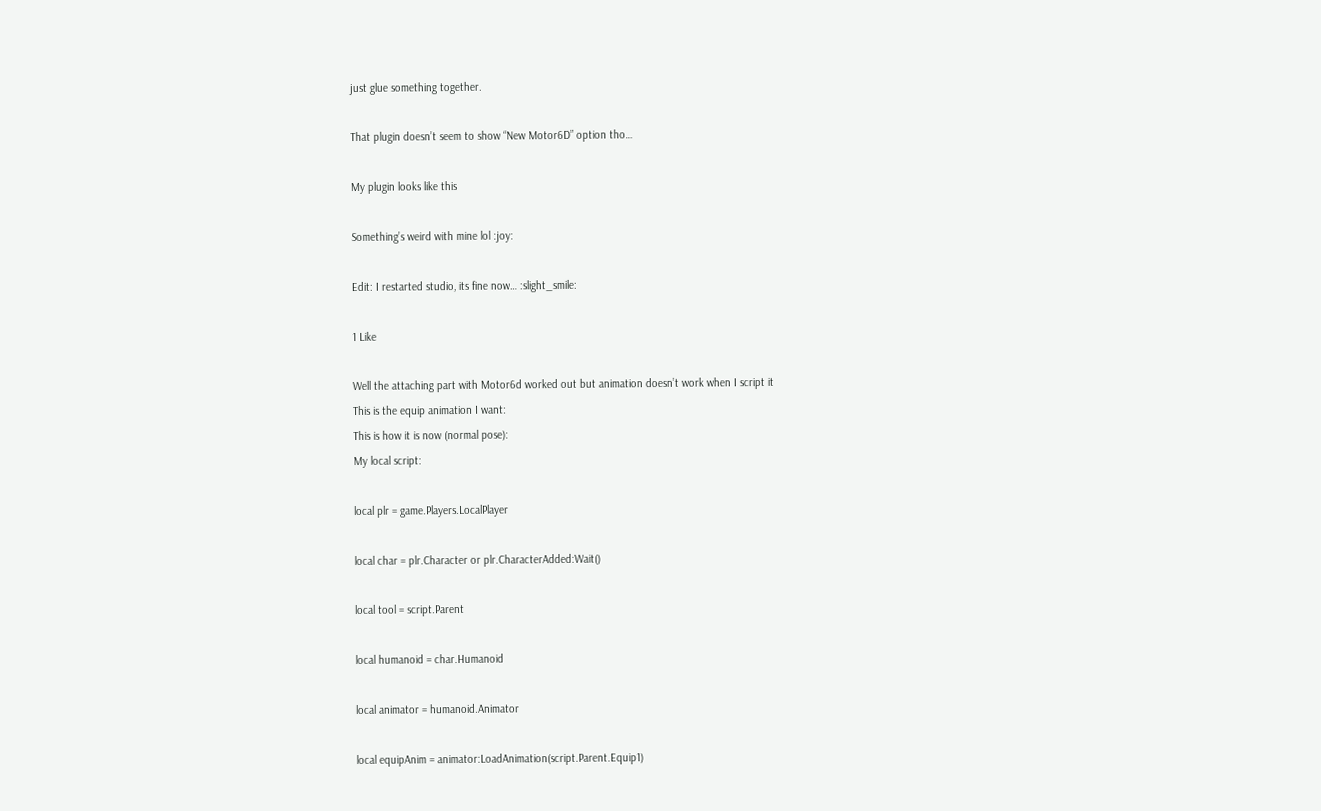just glue something together.

That plugin doesn’t seem to show “New Motor6D” option tho…

My plugin looks like this

Something’s weird with mine lol :joy:

Edit: I restarted studio, its fine now… :slight_smile:

1 Like

Well the attaching part with Motor6d worked out but animation doesn’t work when I script it
This is the equip animation I want:
This is how it is now (normal pose):
My local script:

local plr = game.Players.LocalPlayer

local char = plr.Character or plr.CharacterAdded:Wait()

local tool = script.Parent

local humanoid = char.Humanoid

local animator = humanoid.Animator

local equipAnim = animator:LoadAnimation(script.Parent.Equip1)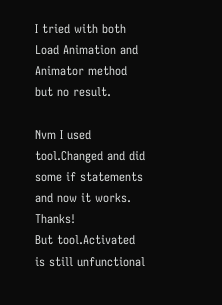I tried with both Load Animation and Animator method but no result.

Nvm I used tool.Changed and did some if statements and now it works. Thanks!
But tool.Activated is still unfunctional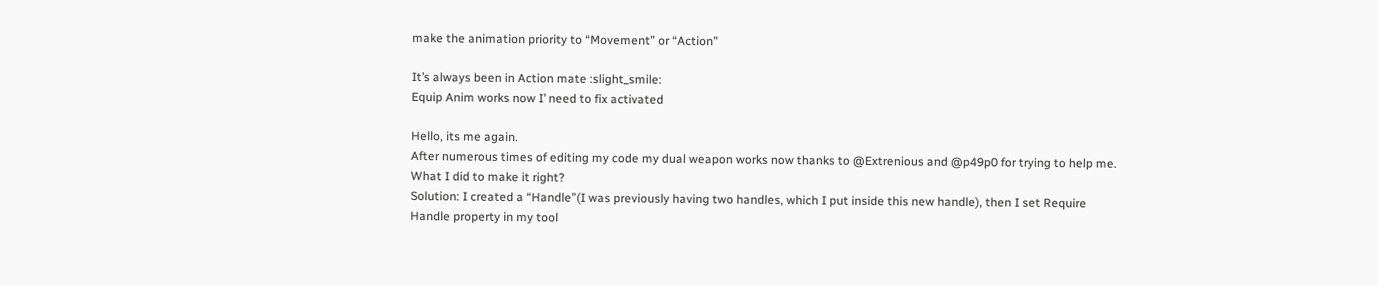make the animation priority to “Movement” or “Action”

It’s always been in Action mate :slight_smile:
Equip Anim works now I’ need to fix activated

Hello, its me again.
After numerous times of editing my code my dual weapon works now thanks to @Extrenious and @p49p0 for trying to help me.
What I did to make it right?
Solution: I created a “Handle”(I was previously having two handles, which I put inside this new handle), then I set Require Handle property in my tool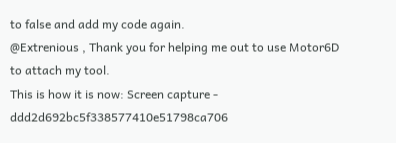to false and add my code again.
@Extrenious , Thank you for helping me out to use Motor6D to attach my tool.
This is how it is now: Screen capture - ddd2d692bc5f338577410e51798ca706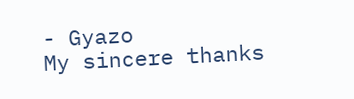- Gyazo
My sincere thanks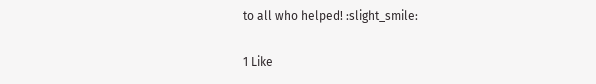to all who helped! :slight_smile:

1 Like